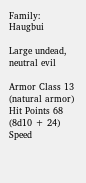Family: Haugbui

Large undead, neutral evil

Armor Class 13 (natural armor)
Hit Points 68 (8d10 + 24)
Speed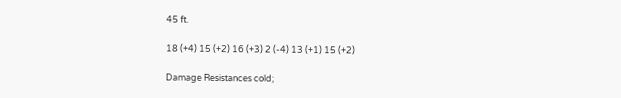45 ft.

18 (+4) 15 (+2) 16 (+3) 2 (-4) 13 (+1) 15 (+2)

Damage Resistances cold;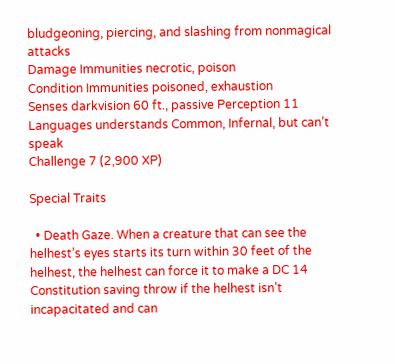bludgeoning, piercing, and slashing from nonmagical attacks
Damage Immunities necrotic, poison
Condition Immunities poisoned, exhaustion
Senses darkvision 60 ft., passive Perception 11
Languages understands Common, Infernal, but can’t speak
Challenge 7 (2,900 XP)

Special Traits

  • Death Gaze. When a creature that can see the helhest’s eyes starts its turn within 30 feet of the helhest, the helhest can force it to make a DC 14 Constitution saving throw if the helhest isn’t incapacitated and can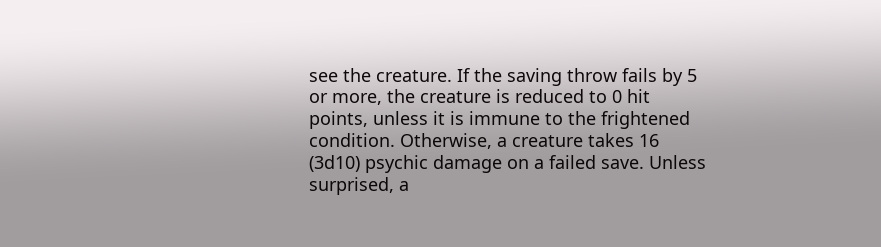see the creature. If the saving throw fails by 5 or more, the creature is reduced to 0 hit points, unless it is immune to the frightened condition. Otherwise, a creature takes 16 (3d10) psychic damage on a failed save. Unless surprised, a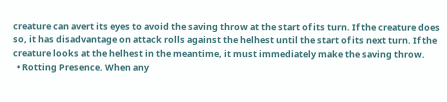creature can avert its eyes to avoid the saving throw at the start of its turn. If the creature does so, it has disadvantage on attack rolls against the helhest until the start of its next turn. If the creature looks at the helhest in the meantime, it must immediately make the saving throw.
  • Rotting Presence. When any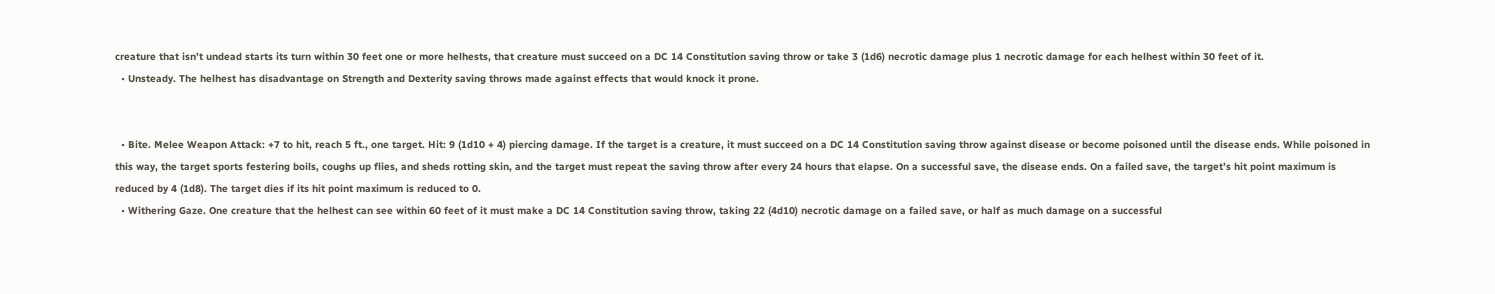creature that isn’t undead starts its turn within 30 feet one or more helhests, that creature must succeed on a DC 14 Constitution saving throw or take 3 (1d6) necrotic damage plus 1 necrotic damage for each helhest within 30 feet of it.
  • Unsteady. The helhest has disadvantage on Strength and Dexterity saving throws made against effects that would knock it prone.


  • Bite. Melee Weapon Attack: +7 to hit, reach 5 ft., one target. Hit: 9 (1d10 + 4) piercing damage. If the target is a creature, it must succeed on a DC 14 Constitution saving throw against disease or become poisoned until the disease ends. While poisoned in this way, the target sports festering boils, coughs up flies, and sheds rotting skin, and the target must repeat the saving throw after every 24 hours that elapse. On a successful save, the disease ends. On a failed save, the target’s hit point maximum is reduced by 4 (1d8). The target dies if its hit point maximum is reduced to 0.
  • Withering Gaze. One creature that the helhest can see within 60 feet of it must make a DC 14 Constitution saving throw, taking 22 (4d10) necrotic damage on a failed save, or half as much damage on a successful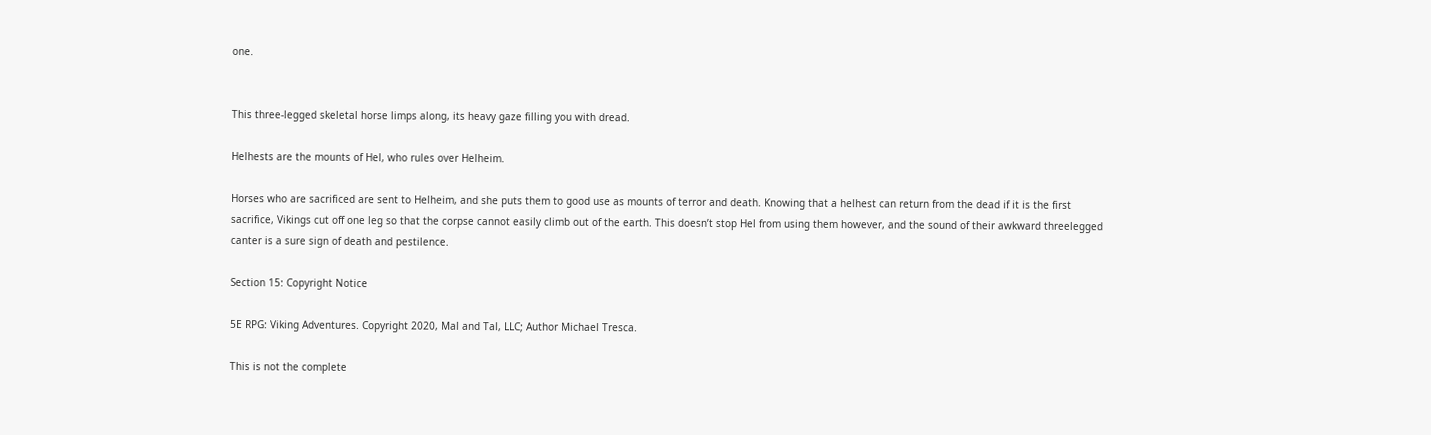one.


This three-legged skeletal horse limps along, its heavy gaze filling you with dread.

Helhests are the mounts of Hel, who rules over Helheim.

Horses who are sacrificed are sent to Helheim, and she puts them to good use as mounts of terror and death. Knowing that a helhest can return from the dead if it is the first sacrifice, Vikings cut off one leg so that the corpse cannot easily climb out of the earth. This doesn’t stop Hel from using them however, and the sound of their awkward threelegged canter is a sure sign of death and pestilence.

Section 15: Copyright Notice

5E RPG: Viking Adventures. Copyright 2020, Mal and Tal, LLC; Author Michael Tresca.

This is not the complete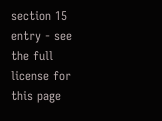section 15 entry - see the full license for this page